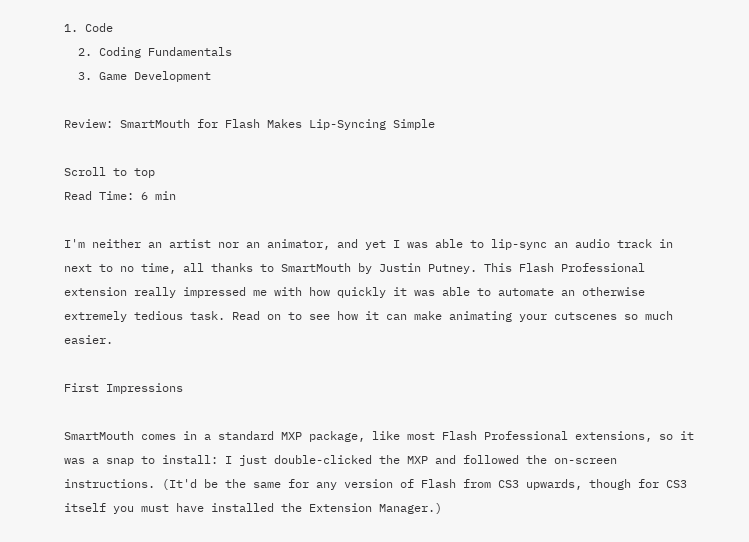1. Code
  2. Coding Fundamentals
  3. Game Development

Review: SmartMouth for Flash Makes Lip-Syncing Simple

Scroll to top
Read Time: 6 min

I'm neither an artist nor an animator, and yet I was able to lip-sync an audio track in next to no time, all thanks to SmartMouth by Justin Putney. This Flash Professional extension really impressed me with how quickly it was able to automate an otherwise extremely tedious task. Read on to see how it can make animating your cutscenes so much easier.

First Impressions

SmartMouth comes in a standard MXP package, like most Flash Professional extensions, so it was a snap to install: I just double-clicked the MXP and followed the on-screen instructions. (It'd be the same for any version of Flash from CS3 upwards, though for CS3 itself you must have installed the Extension Manager.)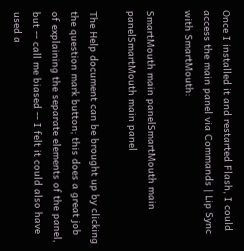Once I installed it and restarted Flash, I could access the main panel via Commands | Lip Sync with SmartMouth:

SmartMouth main panelSmartMouth main panelSmartMouth main panel

The Help document can be brought up by clicking the question mark button; this does a great job of explaining the separate elements of the panel, but -- call me biased -- I felt it could also have used a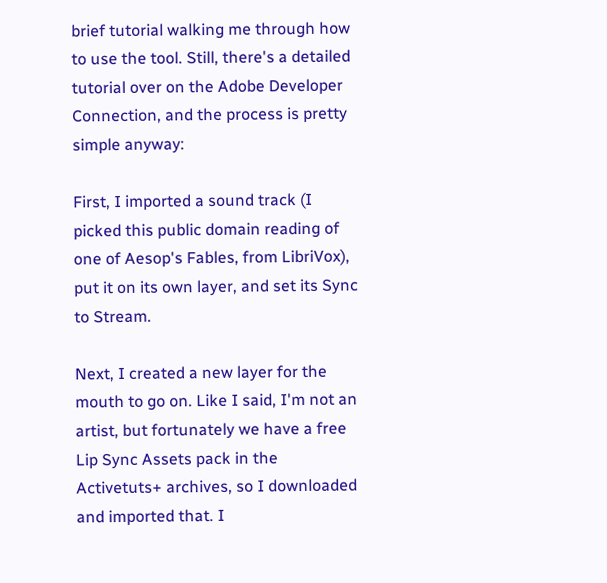brief tutorial walking me through how to use the tool. Still, there's a detailed tutorial over on the Adobe Developer Connection, and the process is pretty simple anyway:

First, I imported a sound track (I picked this public domain reading of one of Aesop's Fables, from LibriVox), put it on its own layer, and set its Sync to Stream.

Next, I created a new layer for the mouth to go on. Like I said, I'm not an artist, but fortunately we have a free Lip Sync Assets pack in the Activetuts+ archives, so I downloaded and imported that. I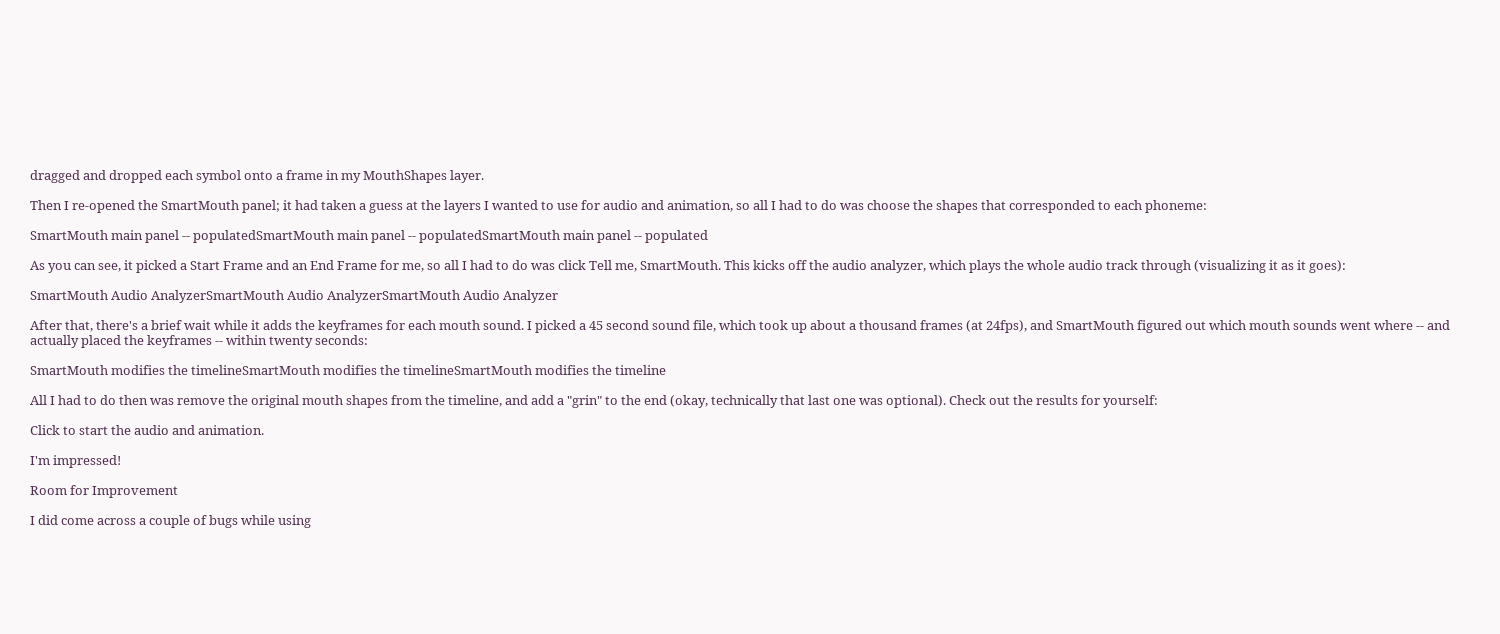dragged and dropped each symbol onto a frame in my MouthShapes layer.

Then I re-opened the SmartMouth panel; it had taken a guess at the layers I wanted to use for audio and animation, so all I had to do was choose the shapes that corresponded to each phoneme:

SmartMouth main panel -- populatedSmartMouth main panel -- populatedSmartMouth main panel -- populated

As you can see, it picked a Start Frame and an End Frame for me, so all I had to do was click Tell me, SmartMouth. This kicks off the audio analyzer, which plays the whole audio track through (visualizing it as it goes):

SmartMouth Audio AnalyzerSmartMouth Audio AnalyzerSmartMouth Audio Analyzer

After that, there's a brief wait while it adds the keyframes for each mouth sound. I picked a 45 second sound file, which took up about a thousand frames (at 24fps), and SmartMouth figured out which mouth sounds went where -- and actually placed the keyframes -- within twenty seconds:

SmartMouth modifies the timelineSmartMouth modifies the timelineSmartMouth modifies the timeline

All I had to do then was remove the original mouth shapes from the timeline, and add a "grin" to the end (okay, technically that last one was optional). Check out the results for yourself:

Click to start the audio and animation.

I'm impressed!

Room for Improvement

I did come across a couple of bugs while using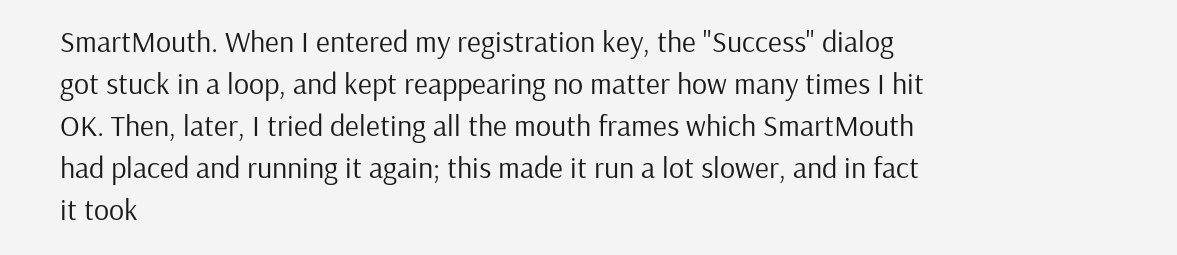SmartMouth. When I entered my registration key, the "Success" dialog got stuck in a loop, and kept reappearing no matter how many times I hit OK. Then, later, I tried deleting all the mouth frames which SmartMouth had placed and running it again; this made it run a lot slower, and in fact it took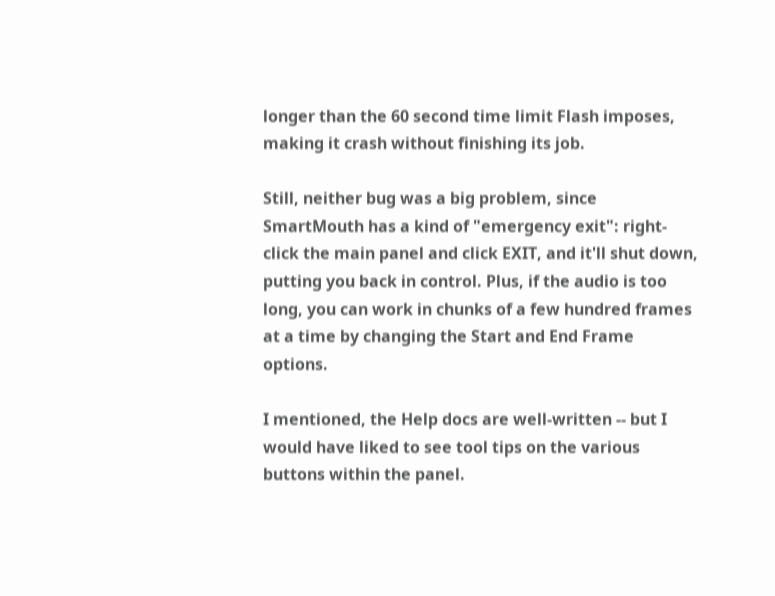longer than the 60 second time limit Flash imposes, making it crash without finishing its job.

Still, neither bug was a big problem, since SmartMouth has a kind of "emergency exit": right-click the main panel and click EXIT, and it'll shut down, putting you back in control. Plus, if the audio is too long, you can work in chunks of a few hundred frames at a time by changing the Start and End Frame options.

I mentioned, the Help docs are well-written -- but I would have liked to see tool tips on the various buttons within the panel.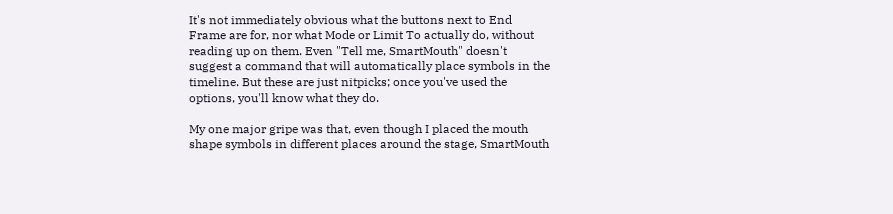It's not immediately obvious what the buttons next to End Frame are for, nor what Mode or Limit To actually do, without reading up on them. Even "Tell me, SmartMouth" doesn't suggest a command that will automatically place symbols in the timeline. But these are just nitpicks; once you've used the options, you'll know what they do.

My one major gripe was that, even though I placed the mouth shape symbols in different places around the stage, SmartMouth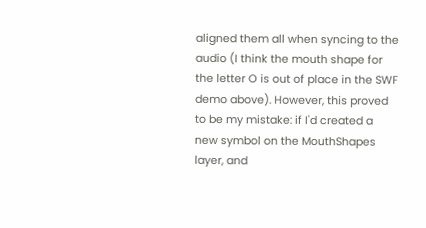aligned them all when syncing to the audio (I think the mouth shape for the letter O is out of place in the SWF demo above). However, this proved to be my mistake: if I'd created a new symbol on the MouthShapes layer, and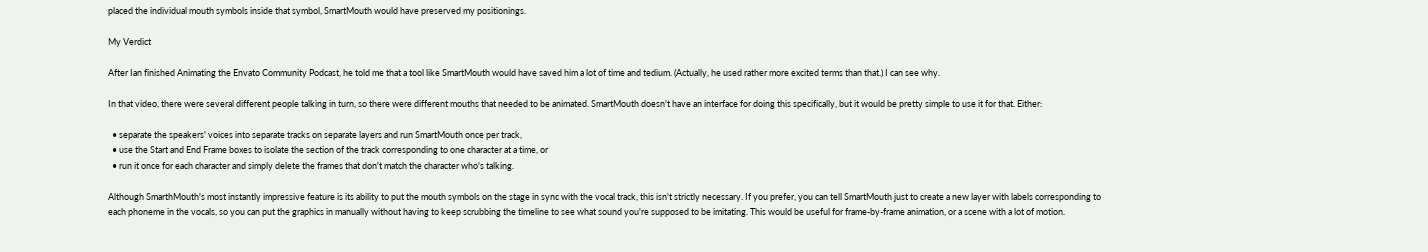placed the individual mouth symbols inside that symbol, SmartMouth would have preserved my positionings.

My Verdict

After Ian finished Animating the Envato Community Podcast, he told me that a tool like SmartMouth would have saved him a lot of time and tedium. (Actually, he used rather more excited terms than that.) I can see why.

In that video, there were several different people talking in turn, so there were different mouths that needed to be animated. SmartMouth doesn't have an interface for doing this specifically, but it would be pretty simple to use it for that. Either:

  • separate the speakers' voices into separate tracks on separate layers and run SmartMouth once per track,
  • use the Start and End Frame boxes to isolate the section of the track corresponding to one character at a time, or
  • run it once for each character and simply delete the frames that don't match the character who's talking.

Although SmarthMouth's most instantly impressive feature is its ability to put the mouth symbols on the stage in sync with the vocal track, this isn't strictly necessary. If you prefer, you can tell SmartMouth just to create a new layer with labels corresponding to each phoneme in the vocals, so you can put the graphics in manually without having to keep scrubbing the timeline to see what sound you're supposed to be imitating. This would be useful for frame-by-frame animation, or a scene with a lot of motion.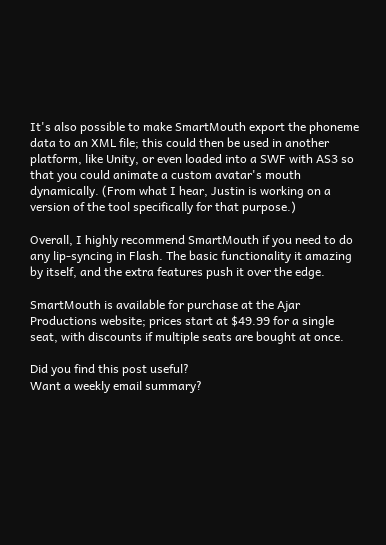It's also possible to make SmartMouth export the phoneme data to an XML file; this could then be used in another platform, like Unity, or even loaded into a SWF with AS3 so that you could animate a custom avatar's mouth dynamically. (From what I hear, Justin is working on a version of the tool specifically for that purpose.)

Overall, I highly recommend SmartMouth if you need to do any lip-syncing in Flash. The basic functionality it amazing by itself, and the extra features push it over the edge.

SmartMouth is available for purchase at the Ajar Productions website; prices start at $49.99 for a single seat, with discounts if multiple seats are bought at once.

Did you find this post useful?
Want a weekly email summary?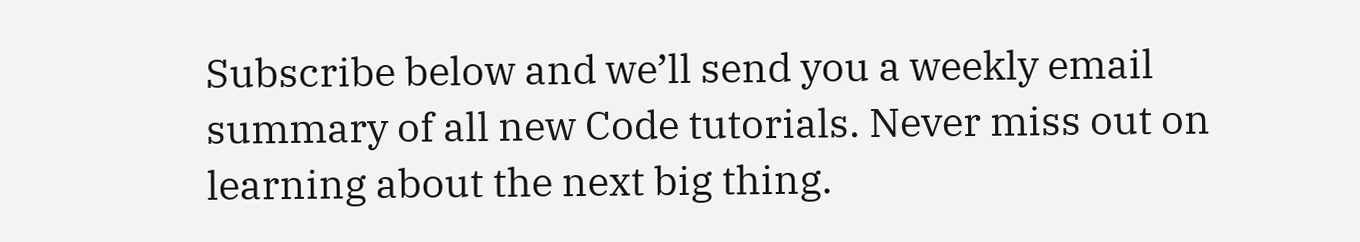Subscribe below and we’ll send you a weekly email summary of all new Code tutorials. Never miss out on learning about the next big thing.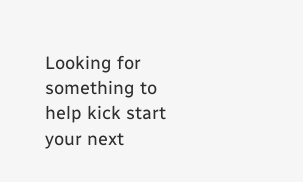Looking for something to help kick start your next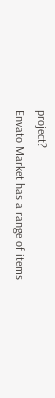project?
Envato Market has a range of items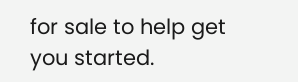for sale to help get you started.